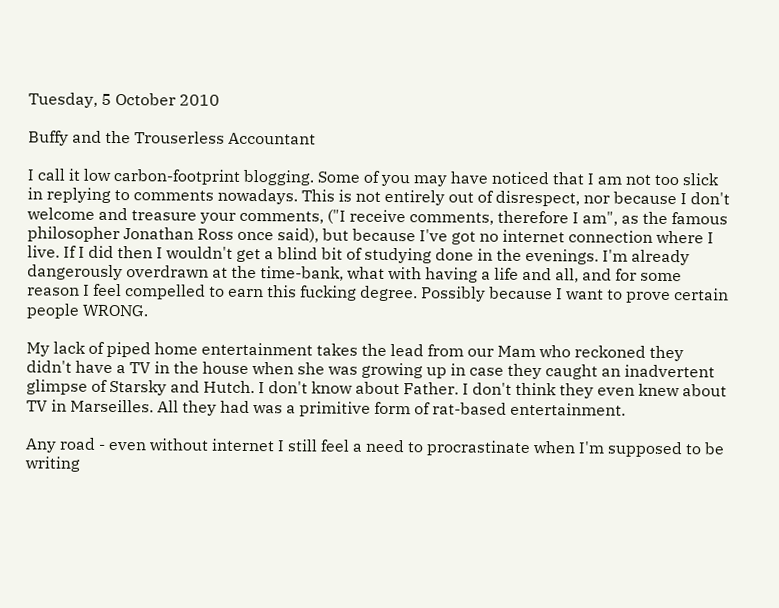Tuesday, 5 October 2010

Buffy and the Trouserless Accountant

I call it low carbon-footprint blogging. Some of you may have noticed that I am not too slick in replying to comments nowadays. This is not entirely out of disrespect, nor because I don't welcome and treasure your comments, ("I receive comments, therefore I am", as the famous philosopher Jonathan Ross once said), but because I've got no internet connection where I live. If I did then I wouldn't get a blind bit of studying done in the evenings. I'm already dangerously overdrawn at the time-bank, what with having a life and all, and for some reason I feel compelled to earn this fucking degree. Possibly because I want to prove certain people WRONG.

My lack of piped home entertainment takes the lead from our Mam who reckoned they didn't have a TV in the house when she was growing up in case they caught an inadvertent glimpse of Starsky and Hutch. I don't know about Father. I don't think they even knew about TV in Marseilles. All they had was a primitive form of rat-based entertainment.

Any road - even without internet I still feel a need to procrastinate when I'm supposed to be writing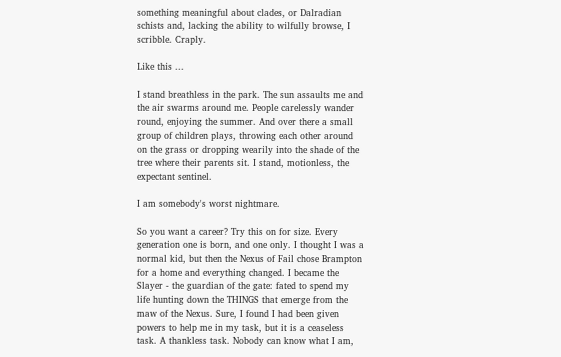something meaningful about clades, or Dalradian schists and, lacking the ability to wilfully browse, I scribble. Craply.

Like this ...

I stand breathless in the park. The sun assaults me and the air swarms around me. People carelessly wander round, enjoying the summer. And over there a small group of children plays, throwing each other around on the grass or dropping wearily into the shade of the tree where their parents sit. I stand, motionless, the expectant sentinel.

I am somebody's worst nightmare.

So you want a career? Try this on for size. Every generation one is born, and one only. I thought I was a normal kid, but then the Nexus of Fail chose Brampton for a home and everything changed. I became the Slayer - the guardian of the gate: fated to spend my life hunting down the THINGS that emerge from the maw of the Nexus. Sure, I found I had been given powers to help me in my task, but it is a ceaseless task. A thankless task. Nobody can know what I am,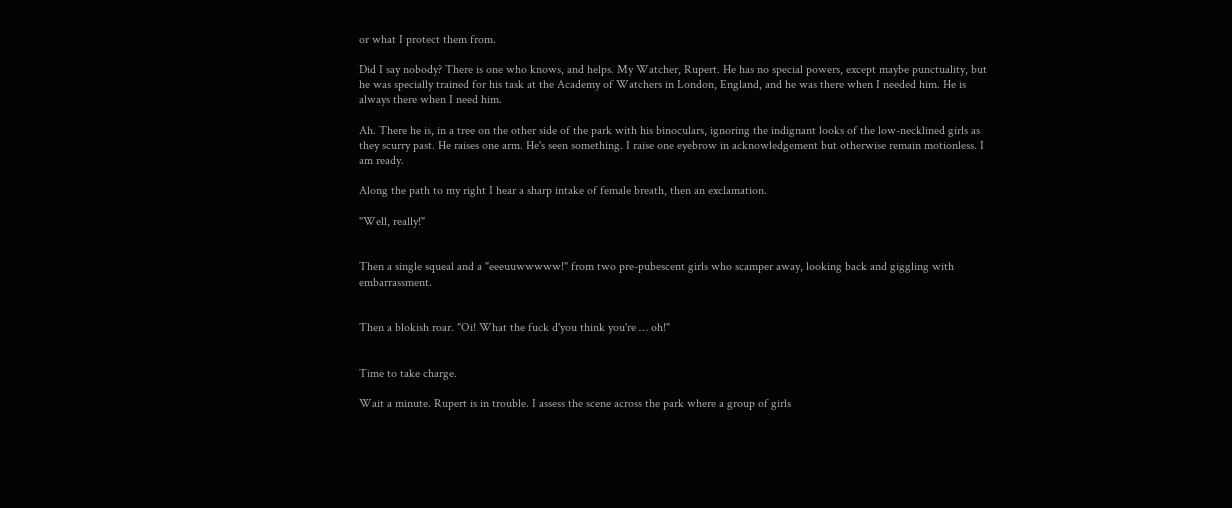or what I protect them from.

Did I say nobody? There is one who knows, and helps. My Watcher, Rupert. He has no special powers, except maybe punctuality, but he was specially trained for his task at the Academy of Watchers in London, England, and he was there when I needed him. He is always there when I need him.

Ah. There he is, in a tree on the other side of the park with his binoculars, ignoring the indignant looks of the low-necklined girls as they scurry past. He raises one arm. He's seen something. I raise one eyebrow in acknowledgement but otherwise remain motionless. I am ready.

Along the path to my right I hear a sharp intake of female breath, then an exclamation.

"Well, really!"


Then a single squeal and a "eeeuuwwwww!" from two pre-pubescent girls who scamper away, looking back and giggling with embarrassment.


Then a blokish roar. "Oi! What the fuck d'you think you're … oh!"


Time to take charge.

Wait a minute. Rupert is in trouble. I assess the scene across the park where a group of girls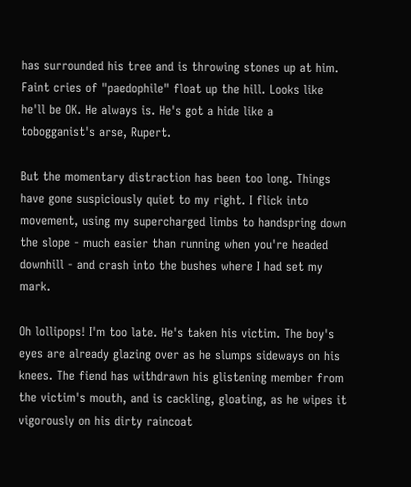has surrounded his tree and is throwing stones up at him. Faint cries of "paedophile" float up the hill. Looks like he'll be OK. He always is. He's got a hide like a tobogganist's arse, Rupert.

But the momentary distraction has been too long. Things have gone suspiciously quiet to my right. I flick into movement, using my supercharged limbs to handspring down the slope - much easier than running when you're headed downhill - and crash into the bushes where I had set my mark.

Oh lollipops! I'm too late. He's taken his victim. The boy's eyes are already glazing over as he slumps sideways on his knees. The fiend has withdrawn his glistening member from the victim's mouth, and is cackling, gloating, as he wipes it vigorously on his dirty raincoat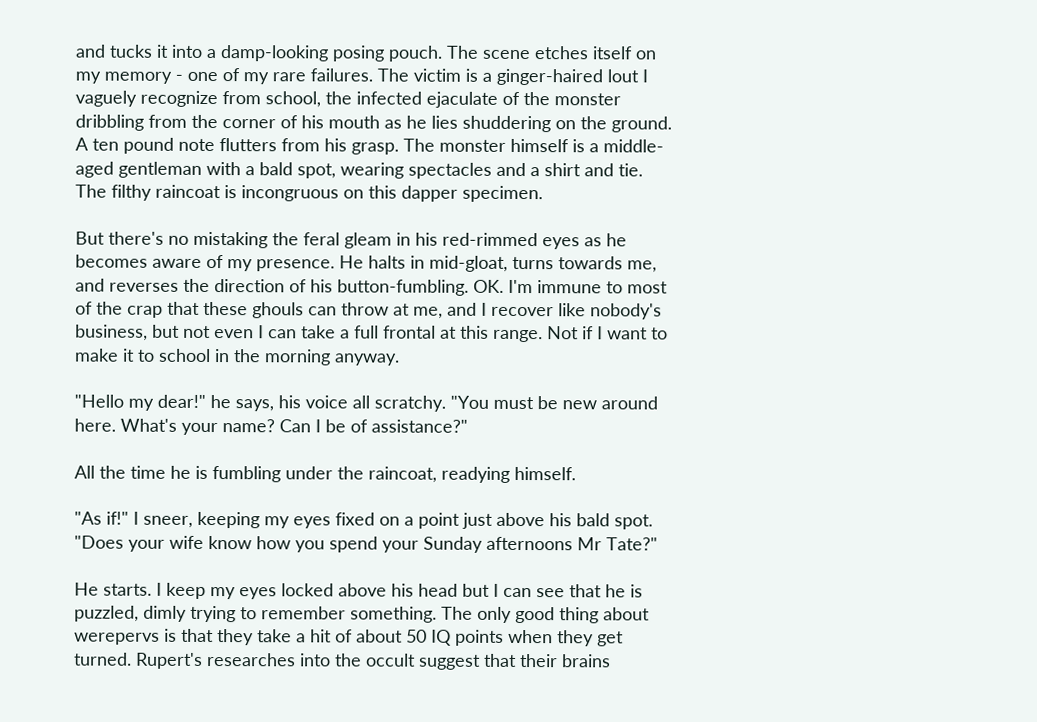and tucks it into a damp-looking posing pouch. The scene etches itself on my memory - one of my rare failures. The victim is a ginger-haired lout I vaguely recognize from school, the infected ejaculate of the monster dribbling from the corner of his mouth as he lies shuddering on the ground. A ten pound note flutters from his grasp. The monster himself is a middle-aged gentleman with a bald spot, wearing spectacles and a shirt and tie. The filthy raincoat is incongruous on this dapper specimen.

But there's no mistaking the feral gleam in his red-rimmed eyes as he becomes aware of my presence. He halts in mid-gloat, turns towards me, and reverses the direction of his button-fumbling. OK. I'm immune to most of the crap that these ghouls can throw at me, and I recover like nobody's business, but not even I can take a full frontal at this range. Not if I want to make it to school in the morning anyway.

"Hello my dear!" he says, his voice all scratchy. "You must be new around here. What's your name? Can I be of assistance?"

All the time he is fumbling under the raincoat, readying himself.

"As if!" I sneer, keeping my eyes fixed on a point just above his bald spot. "Does your wife know how you spend your Sunday afternoons Mr Tate?"

He starts. I keep my eyes locked above his head but I can see that he is puzzled, dimly trying to remember something. The only good thing about werepervs is that they take a hit of about 50 IQ points when they get turned. Rupert's researches into the occult suggest that their brains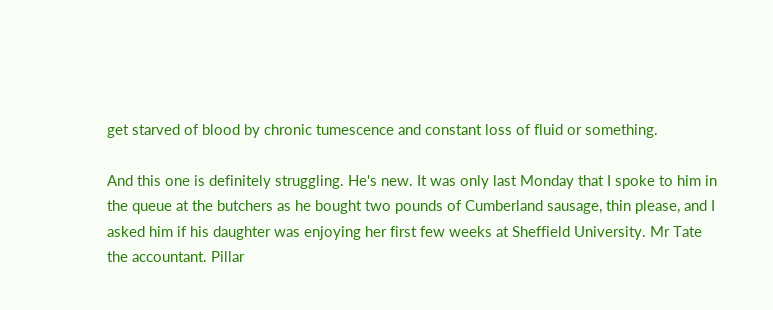get starved of blood by chronic tumescence and constant loss of fluid or something.

And this one is definitely struggling. He's new. It was only last Monday that I spoke to him in the queue at the butchers as he bought two pounds of Cumberland sausage, thin please, and I asked him if his daughter was enjoying her first few weeks at Sheffield University. Mr Tate the accountant. Pillar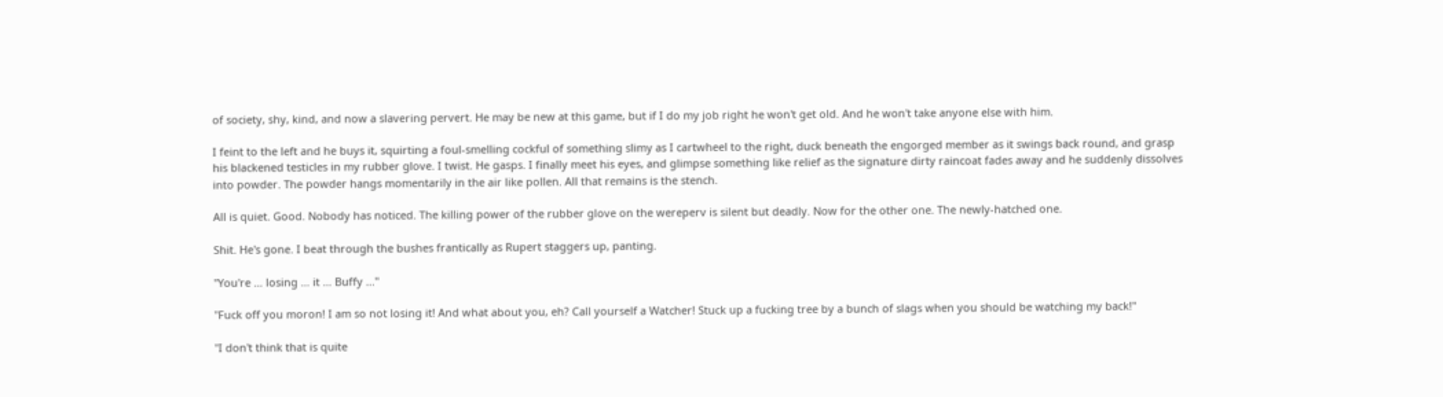of society, shy, kind, and now a slavering pervert. He may be new at this game, but if I do my job right he won't get old. And he won't take anyone else with him.

I feint to the left and he buys it, squirting a foul-smelling cockful of something slimy as I cartwheel to the right, duck beneath the engorged member as it swings back round, and grasp his blackened testicles in my rubber glove. I twist. He gasps. I finally meet his eyes, and glimpse something like relief as the signature dirty raincoat fades away and he suddenly dissolves into powder. The powder hangs momentarily in the air like pollen. All that remains is the stench.

All is quiet. Good. Nobody has noticed. The killing power of the rubber glove on the wereperv is silent but deadly. Now for the other one. The newly-hatched one.

Shit. He's gone. I beat through the bushes frantically as Rupert staggers up, panting.

"You're … losing … it … Buffy ..."

"Fuck off you moron! I am so not losing it! And what about you, eh? Call yourself a Watcher! Stuck up a fucking tree by a bunch of slags when you should be watching my back!"

"I don't think that is quite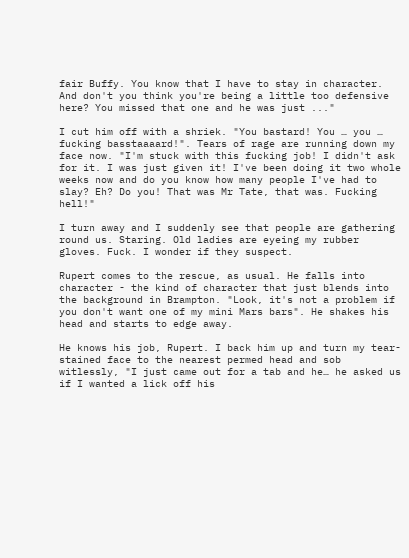fair Buffy. You know that I have to stay in character. And don't you think you're being a little too defensive here? You missed that one and he was just ..."

I cut him off with a shriek. "You bastard! You … you … fucking basstaaaard!". Tears of rage are running down my face now. "I'm stuck with this fucking job! I didn't ask for it. I was just given it! I've been doing it two whole weeks now and do you know how many people I've had to slay? Eh? Do you! That was Mr Tate, that was. Fucking hell!"

I turn away and I suddenly see that people are gathering round us. Staring. Old ladies are eyeing my rubber gloves. Fuck. I wonder if they suspect.

Rupert comes to the rescue, as usual. He falls into character - the kind of character that just blends into the background in Brampton. "Look, it's not a problem if you don't want one of my mini Mars bars". He shakes his head and starts to edge away.

He knows his job, Rupert. I back him up and turn my tear-stained face to the nearest permed head and sob witlessly, "I just came out for a tab and he… he asked us if I wanted a lick off his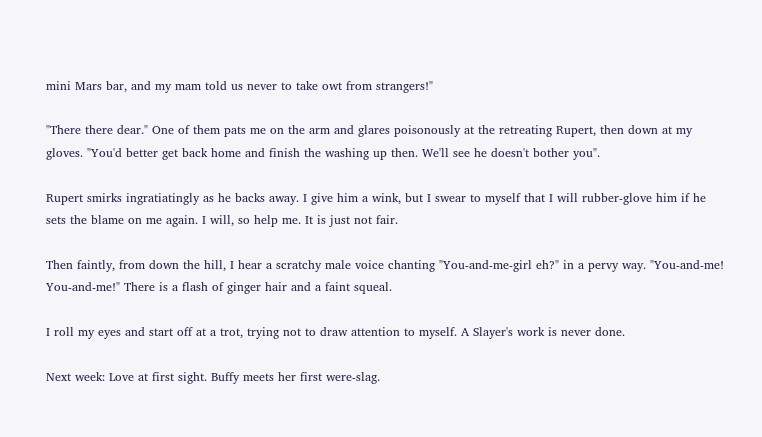mini Mars bar, and my mam told us never to take owt from strangers!"

"There there dear." One of them pats me on the arm and glares poisonously at the retreating Rupert, then down at my gloves. "You'd better get back home and finish the washing up then. We'll see he doesn't bother you".

Rupert smirks ingratiatingly as he backs away. I give him a wink, but I swear to myself that I will rubber-glove him if he sets the blame on me again. I will, so help me. It is just not fair.

Then faintly, from down the hill, I hear a scratchy male voice chanting "You-and-me-girl eh?" in a pervy way. "You-and-me! You-and-me!" There is a flash of ginger hair and a faint squeal.

I roll my eyes and start off at a trot, trying not to draw attention to myself. A Slayer's work is never done.

Next week: Love at first sight. Buffy meets her first were-slag.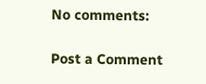No comments:

Post a Comment